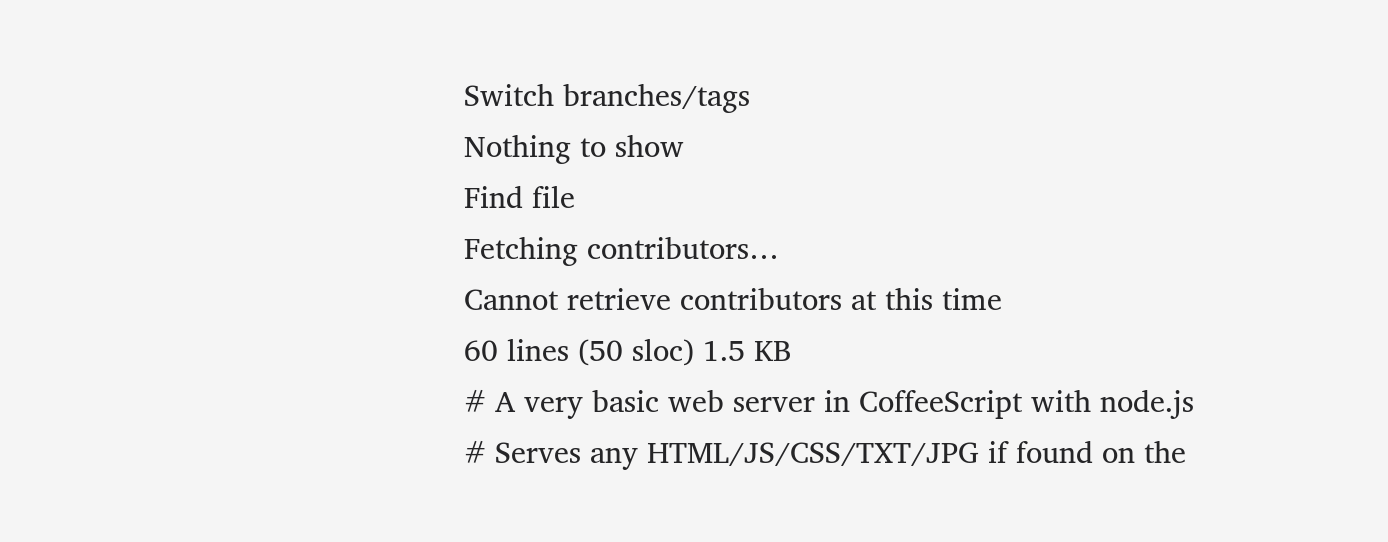Switch branches/tags
Nothing to show
Find file
Fetching contributors…
Cannot retrieve contributors at this time
60 lines (50 sloc) 1.5 KB
# A very basic web server in CoffeeScript with node.js
# Serves any HTML/JS/CSS/TXT/JPG if found on the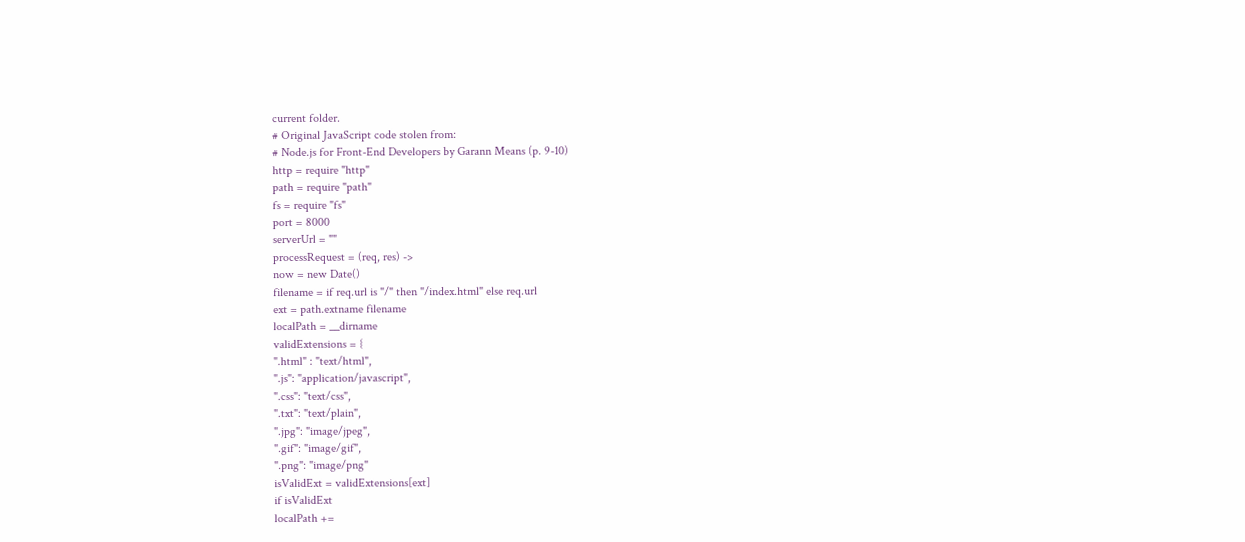current folder.
# Original JavaScript code stolen from:
# Node.js for Front-End Developers by Garann Means (p. 9-10)
http = require "http"
path = require "path"
fs = require "fs"
port = 8000
serverUrl = ""
processRequest = (req, res) ->
now = new Date()
filename = if req.url is "/" then "/index.html" else req.url
ext = path.extname filename
localPath = __dirname
validExtensions = {
".html" : "text/html",
".js": "application/javascript",
".css": "text/css",
".txt": "text/plain",
".jpg": "image/jpeg",
".gif": "image/gif",
".png": "image/png"
isValidExt = validExtensions[ext]
if isValidExt
localPath +=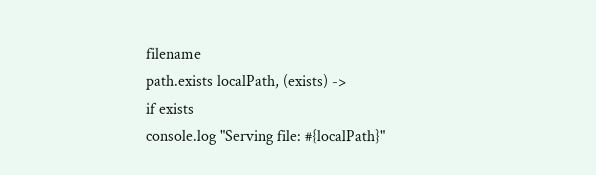filename
path.exists localPath, (exists) ->
if exists
console.log "Serving file: #{localPath}"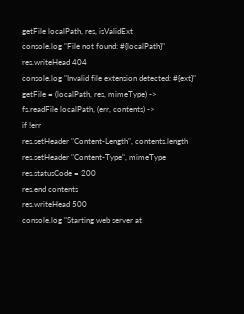getFile localPath, res, isValidExt
console.log "File not found: #{localPath}"
res.writeHead 404
console.log "Invalid file extension detected: #{ext}"
getFile = (localPath, res, mimeType) ->
fs.readFile localPath, (err, contents) ->
if !err
res.setHeader "Content-Length", contents.length
res.setHeader "Content-Type", mimeType
res.statusCode = 200
res.end contents
res.writeHead 500
console.log "Starting web server at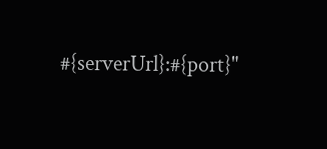#{serverUrl}:#{port}"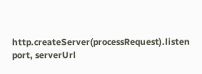http.createServer(processRequest).listen port, serverUrl